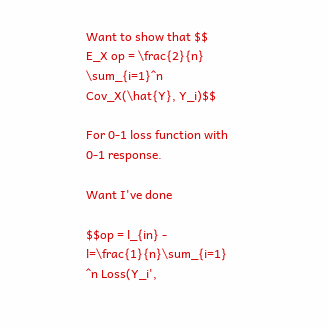Want to show that $$ E_X op = \frac{2}{n} \sum_{i=1}^n Cov_X(\hat{Y}, Y_i)$$

For 0-1 loss function with 0-1 response.

Want I've done

$$op = l_{in} - l=\frac{1}{n}\sum_{i=1} ^n Loss(Y_i',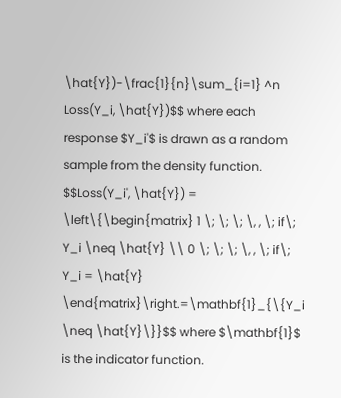\hat{Y})-\frac{1}{n}\sum_{i=1} ^n Loss(Y_i, \hat{Y})$$ where each response $Y_i'$ is drawn as a random sample from the density function. $$Loss(Y_i', \hat{Y}) = \left\{\begin{matrix} 1 \; \; \; \, , \; if\; Y_i \neq \hat{Y} \\ 0 \; \; \; \, , \; if\; Y_i = \hat{Y} \end{matrix}\right.=\mathbf{1}_{\{Y_i \neq \hat{Y}\}}$$ where $\mathbf{1}$ is the indicator function.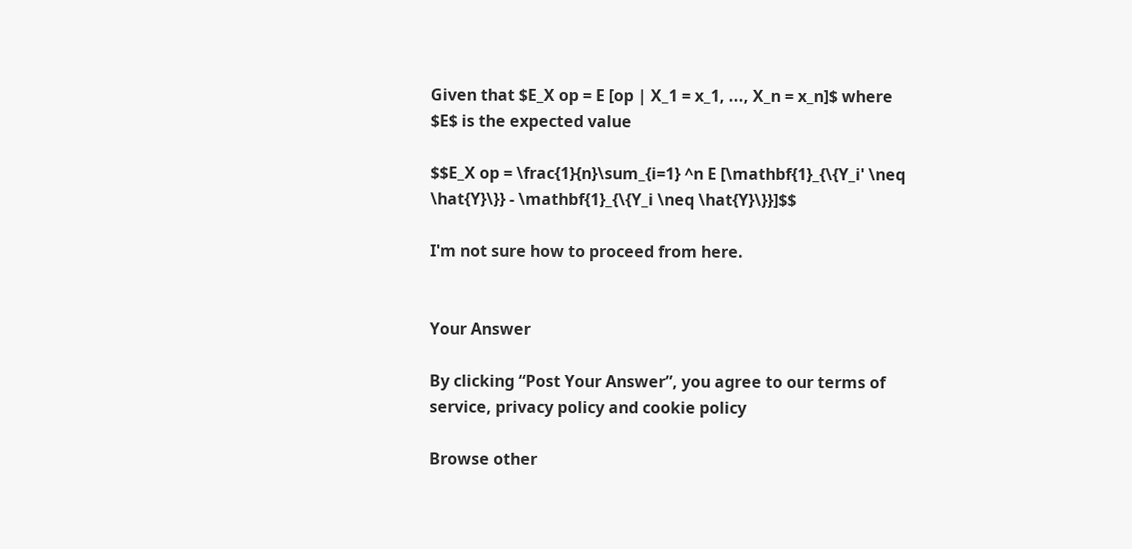Given that $E_X op = E [op | X_1 = x_1, ..., X_n = x_n]$ where $E$ is the expected value

$$E_X op = \frac{1}{n}\sum_{i=1} ^n E [\mathbf{1}_{\{Y_i' \neq \hat{Y}\}} - \mathbf{1}_{\{Y_i \neq \hat{Y}\}}]$$

I'm not sure how to proceed from here.


Your Answer

By clicking “Post Your Answer”, you agree to our terms of service, privacy policy and cookie policy

Browse other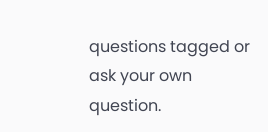questions tagged or ask your own question.